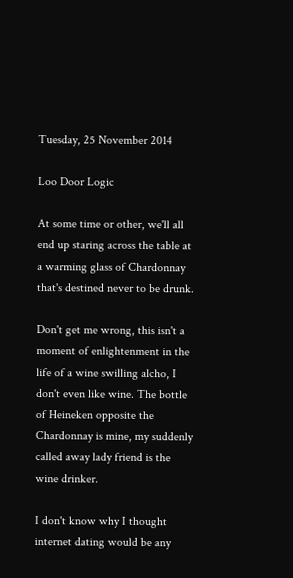Tuesday, 25 November 2014

Loo Door Logic

At some time or other, we'll all end up staring across the table at a warming glass of Chardonnay that's destined never to be drunk.

Don't get me wrong, this isn't a moment of enlightenment in the life of a wine swilling alcho, I don't even like wine. The bottle of Heineken opposite the Chardonnay is mine, my suddenly called away lady friend is the wine drinker.

I don't know why I thought internet dating would be any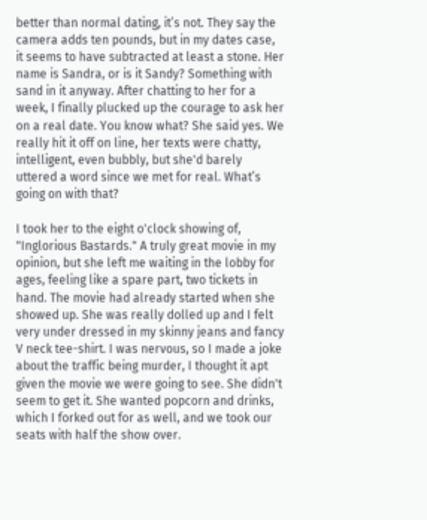better than normal dating, it’s not. They say the camera adds ten pounds, but in my dates case, it seems to have subtracted at least a stone. Her name is Sandra, or is it Sandy? Something with sand in it anyway. After chatting to her for a week, I finally plucked up the courage to ask her on a real date. You know what? She said yes. We really hit it off on line, her texts were chatty, intelligent, even bubbly, but she'd barely uttered a word since we met for real. What’s going on with that?

I took her to the eight o'clock showing of, "Inglorious Bastards." A truly great movie in my opinion, but she left me waiting in the lobby for ages, feeling like a spare part, two tickets in hand. The movie had already started when she showed up. She was really dolled up and I felt very under dressed in my skinny jeans and fancy V neck tee-shirt. I was nervous, so I made a joke about the traffic being murder, I thought it apt given the movie we were going to see. She didn't seem to get it. She wanted popcorn and drinks, which I forked out for as well, and we took our seats with half the show over.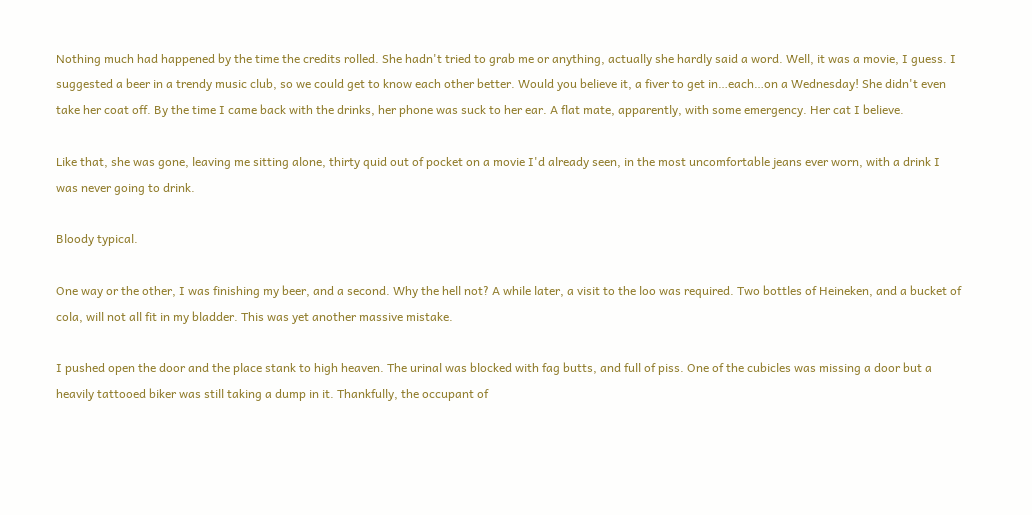Nothing much had happened by the time the credits rolled. She hadn't tried to grab me or anything, actually she hardly said a word. Well, it was a movie, I guess. I suggested a beer in a trendy music club, so we could get to know each other better. Would you believe it, a fiver to get in…each…on a Wednesday! She didn't even take her coat off. By the time I came back with the drinks, her phone was suck to her ear. A flat mate, apparently, with some emergency. Her cat I believe.

Like that, she was gone, leaving me sitting alone, thirty quid out of pocket on a movie I'd already seen, in the most uncomfortable jeans ever worn, with a drink I was never going to drink.

Bloody typical.

One way or the other, I was finishing my beer, and a second. Why the hell not? A while later, a visit to the loo was required. Two bottles of Heineken, and a bucket of cola, will not all fit in my bladder. This was yet another massive mistake.

I pushed open the door and the place stank to high heaven. The urinal was blocked with fag butts, and full of piss. One of the cubicles was missing a door but a heavily tattooed biker was still taking a dump in it. Thankfully, the occupant of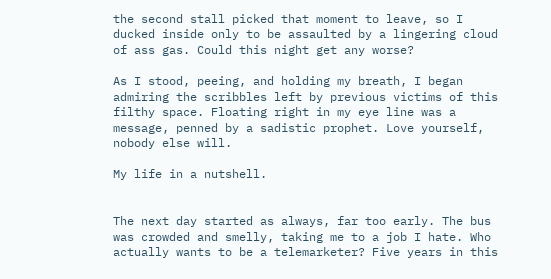the second stall picked that moment to leave, so I ducked inside only to be assaulted by a lingering cloud of ass gas. Could this night get any worse?

As I stood, peeing, and holding my breath, I began admiring the scribbles left by previous victims of this filthy space. Floating right in my eye line was a message, penned by a sadistic prophet. Love yourself, nobody else will.

My life in a nutshell.


The next day started as always, far too early. The bus was crowded and smelly, taking me to a job I hate. Who actually wants to be a telemarketer? Five years in this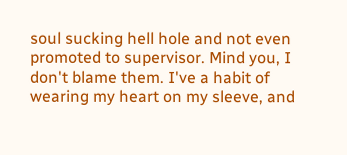soul sucking hell hole and not even promoted to supervisor. Mind you, I don't blame them. I've a habit of wearing my heart on my sleeve, and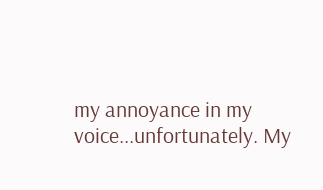my annoyance in my voice...unfortunately. My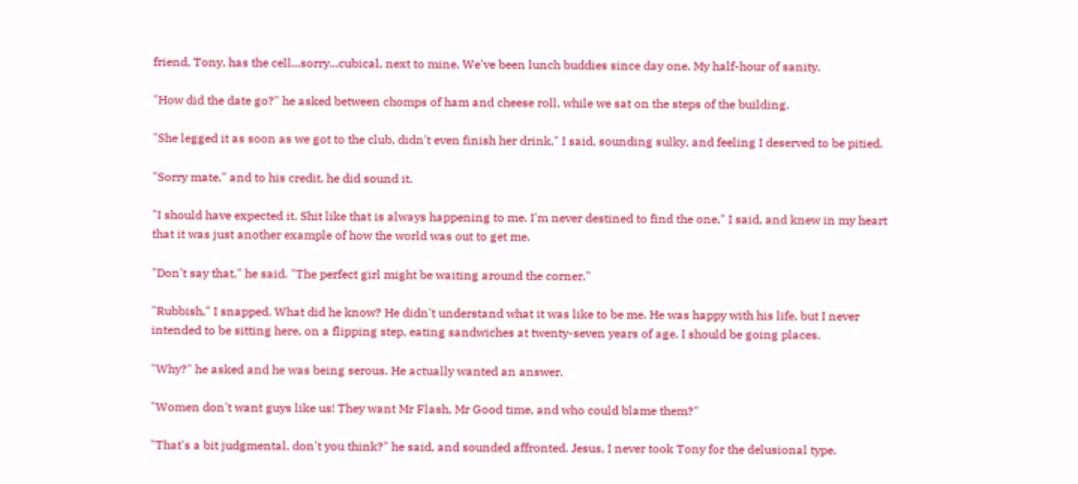friend, Tony, has the cell...sorry...cubical, next to mine. We've been lunch buddies since day one. My half-hour of sanity.

"How did the date go?" he asked between chomps of ham and cheese roll, while we sat on the steps of the building.

"She legged it as soon as we got to the club, didn't even finish her drink," I said, sounding sulky, and feeling I deserved to be pitied.

"Sorry mate," and to his credit, he did sound it.

"I should have expected it. Shit like that is always happening to me. I'm never destined to find the one," I said, and knew in my heart that it was just another example of how the world was out to get me.

"Don't say that," he said. "The perfect girl might be waiting around the corner."

"Rubbish," I snapped. What did he know? He didn't understand what it was like to be me. He was happy with his life, but I never intended to be sitting here, on a flipping step, eating sandwiches at twenty-seven years of age. I should be going places.

"Why?" he asked and he was being serous. He actually wanted an answer.

"Women don't want guys like us! They want Mr Flash, Mr Good time, and who could blame them?"

"That's a bit judgmental, don't you think?" he said, and sounded affronted. Jesus, I never took Tony for the delusional type.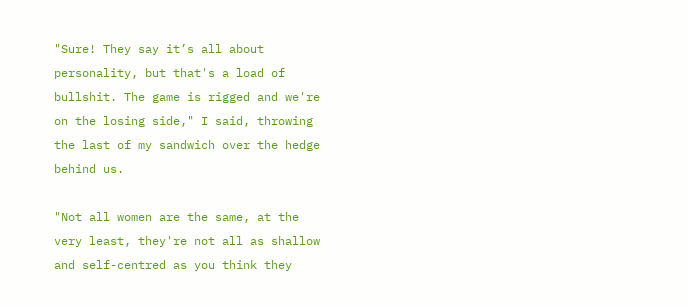"Sure! They say it’s all about personality, but that's a load of bullshit. The game is rigged and we're on the losing side," I said, throwing the last of my sandwich over the hedge behind us.

"Not all women are the same, at the very least, they're not all as shallow and self-centred as you think they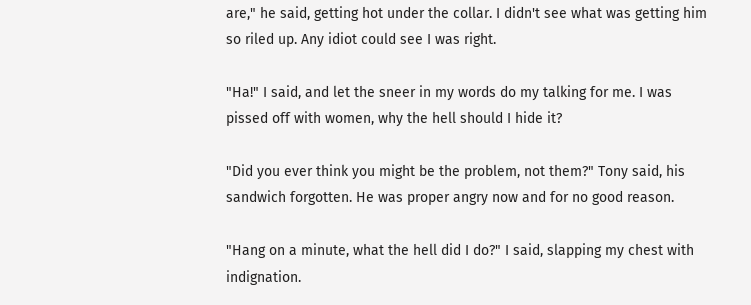are," he said, getting hot under the collar. I didn't see what was getting him so riled up. Any idiot could see I was right.

"Ha!" I said, and let the sneer in my words do my talking for me. I was pissed off with women, why the hell should I hide it?

"Did you ever think you might be the problem, not them?" Tony said, his sandwich forgotten. He was proper angry now and for no good reason.

"Hang on a minute, what the hell did I do?" I said, slapping my chest with indignation.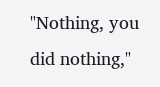"Nothing, you did nothing,"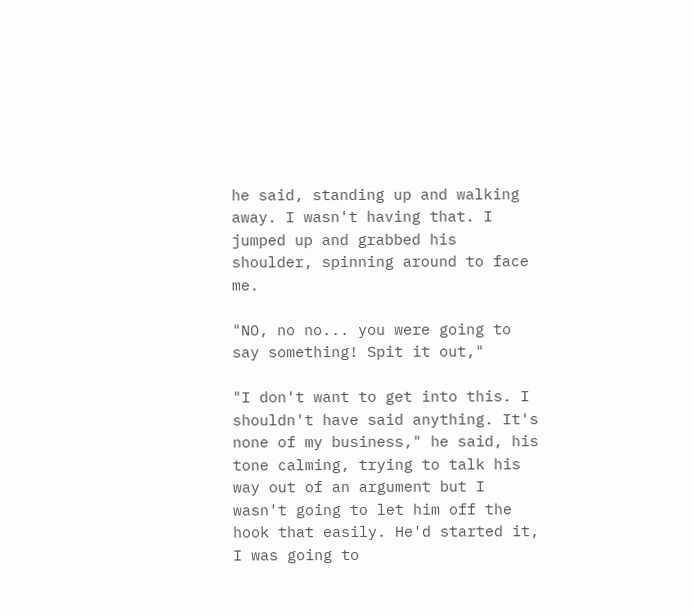he said, standing up and walking away. I wasn't having that. I jumped up and grabbed his shoulder, spinning around to face me.

"NO, no no... you were going to say something! Spit it out,"

"I don't want to get into this. I shouldn't have said anything. It's none of my business," he said, his tone calming, trying to talk his way out of an argument but I wasn't going to let him off the hook that easily. He'd started it, I was going to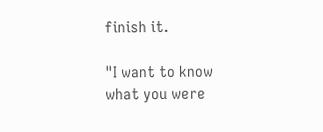finish it.

"I want to know what you were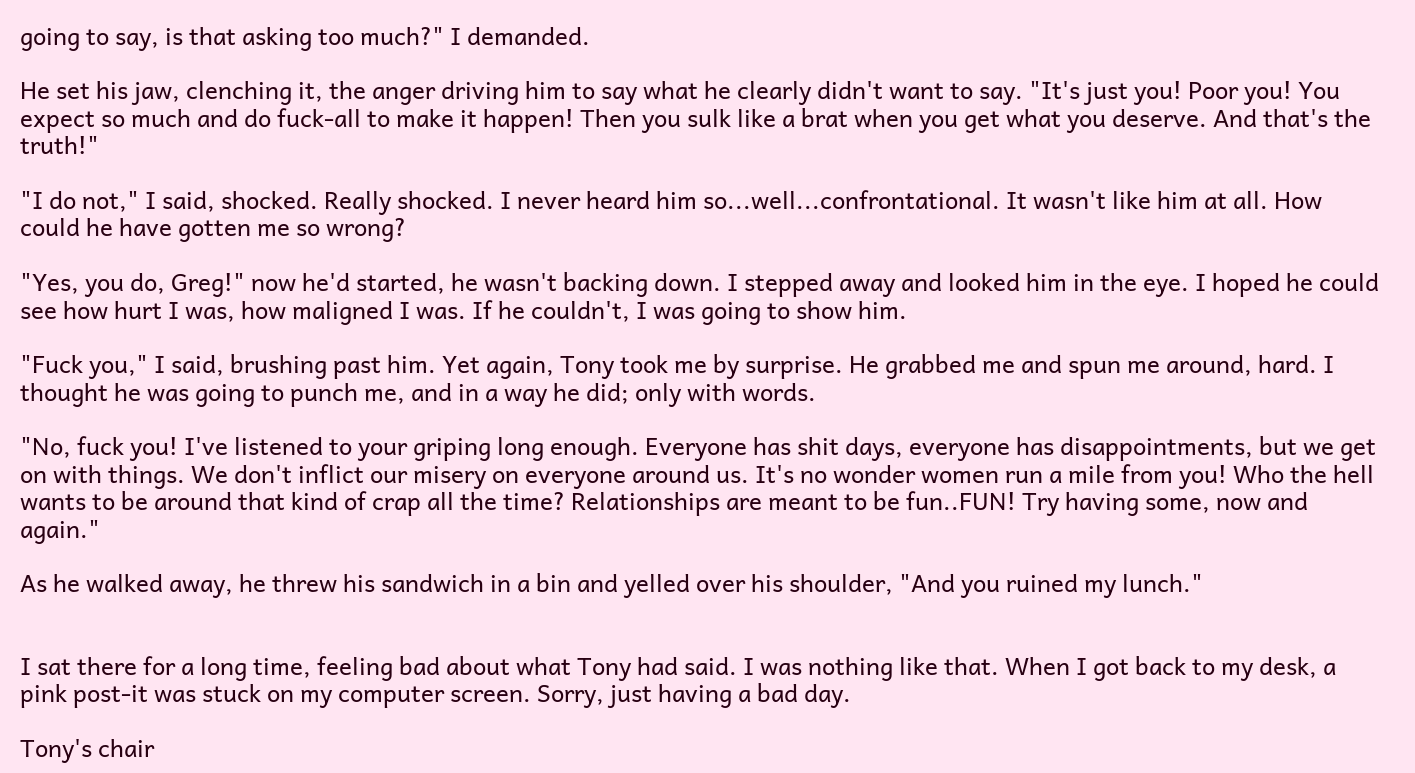going to say, is that asking too much?" I demanded.

He set his jaw, clenching it, the anger driving him to say what he clearly didn't want to say. "It's just you! Poor you! You expect so much and do fuck-all to make it happen! Then you sulk like a brat when you get what you deserve. And that's the truth!"

"I do not," I said, shocked. Really shocked. I never heard him so...well...confrontational. It wasn't like him at all. How could he have gotten me so wrong?

"Yes, you do, Greg!" now he'd started, he wasn't backing down. I stepped away and looked him in the eye. I hoped he could see how hurt I was, how maligned I was. If he couldn't, I was going to show him.

"Fuck you," I said, brushing past him. Yet again, Tony took me by surprise. He grabbed me and spun me around, hard. I thought he was going to punch me, and in a way he did; only with words.

"No, fuck you! I've listened to your griping long enough. Everyone has shit days, everyone has disappointments, but we get on with things. We don't inflict our misery on everyone around us. It's no wonder women run a mile from you! Who the hell wants to be around that kind of crap all the time? Relationships are meant to be fun..FUN! Try having some, now and again."

As he walked away, he threw his sandwich in a bin and yelled over his shoulder, "And you ruined my lunch."


I sat there for a long time, feeling bad about what Tony had said. I was nothing like that. When I got back to my desk, a pink post-it was stuck on my computer screen. Sorry, just having a bad day.

Tony's chair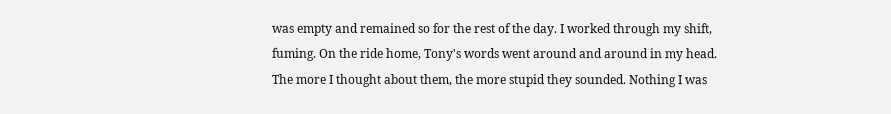was empty and remained so for the rest of the day. I worked through my shift, fuming. On the ride home, Tony's words went around and around in my head. The more I thought about them, the more stupid they sounded. Nothing I was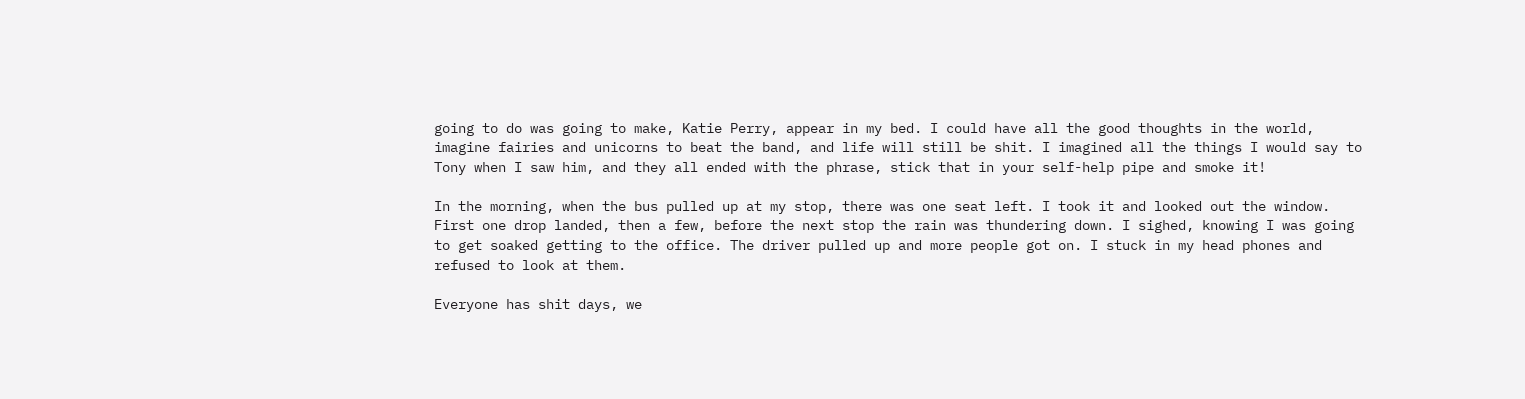going to do was going to make, Katie Perry, appear in my bed. I could have all the good thoughts in the world, imagine fairies and unicorns to beat the band, and life will still be shit. I imagined all the things I would say to Tony when I saw him, and they all ended with the phrase, stick that in your self-help pipe and smoke it!

In the morning, when the bus pulled up at my stop, there was one seat left. I took it and looked out the window. First one drop landed, then a few, before the next stop the rain was thundering down. I sighed, knowing I was going to get soaked getting to the office. The driver pulled up and more people got on. I stuck in my head phones and refused to look at them.

Everyone has shit days, we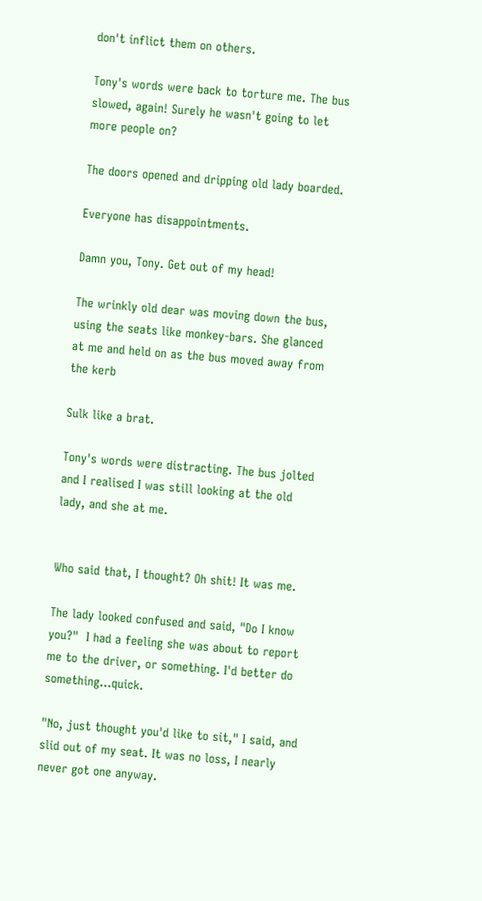don't inflict them on others.

Tony's words were back to torture me. The bus slowed, again! Surely he wasn't going to let more people on?

The doors opened and dripping old lady boarded.

Everyone has disappointments.

Damn you, Tony. Get out of my head!

The wrinkly old dear was moving down the bus, using the seats like monkey-bars. She glanced at me and held on as the bus moved away from the kerb

Sulk like a brat.

Tony's words were distracting. The bus jolted and I realised I was still looking at the old lady, and she at me.


Who said that, I thought? Oh shit! It was me.

The lady looked confused and said, "Do I know you?"  I had a feeling she was about to report me to the driver, or something. I'd better do something...quick.

"No, just thought you'd like to sit," I said, and slid out of my seat. It was no loss, I nearly never got one anyway.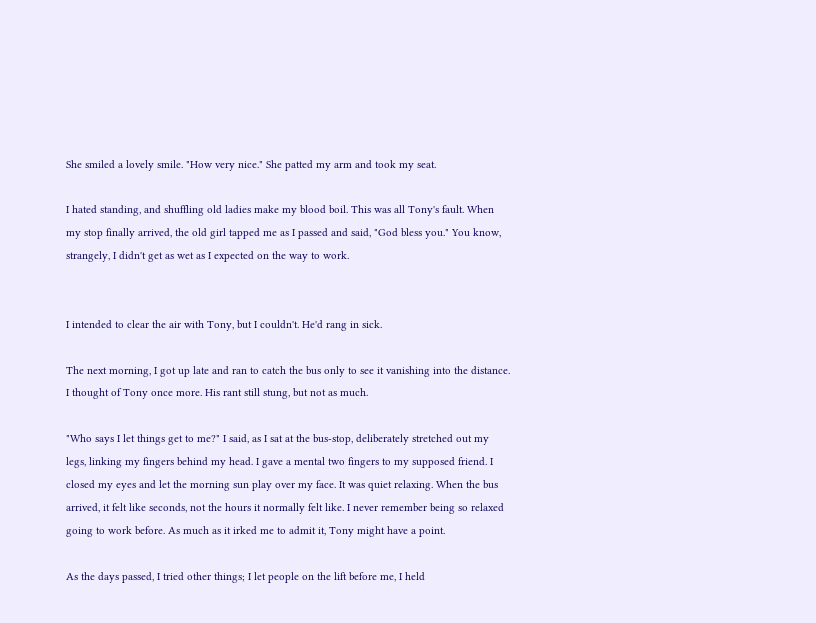She smiled a lovely smile. "How very nice." She patted my arm and took my seat.

I hated standing, and shuffling old ladies make my blood boil. This was all Tony's fault. When my stop finally arrived, the old girl tapped me as I passed and said, "God bless you." You know, strangely, I didn't get as wet as I expected on the way to work.


I intended to clear the air with Tony, but I couldn't. He'd rang in sick.

The next morning, I got up late and ran to catch the bus only to see it vanishing into the distance. I thought of Tony once more. His rant still stung, but not as much.

"Who says I let things get to me?" I said, as I sat at the bus-stop, deliberately stretched out my legs, linking my fingers behind my head. I gave a mental two fingers to my supposed friend. I closed my eyes and let the morning sun play over my face. It was quiet relaxing. When the bus arrived, it felt like seconds, not the hours it normally felt like. I never remember being so relaxed going to work before. As much as it irked me to admit it, Tony might have a point.

As the days passed, I tried other things; I let people on the lift before me, I held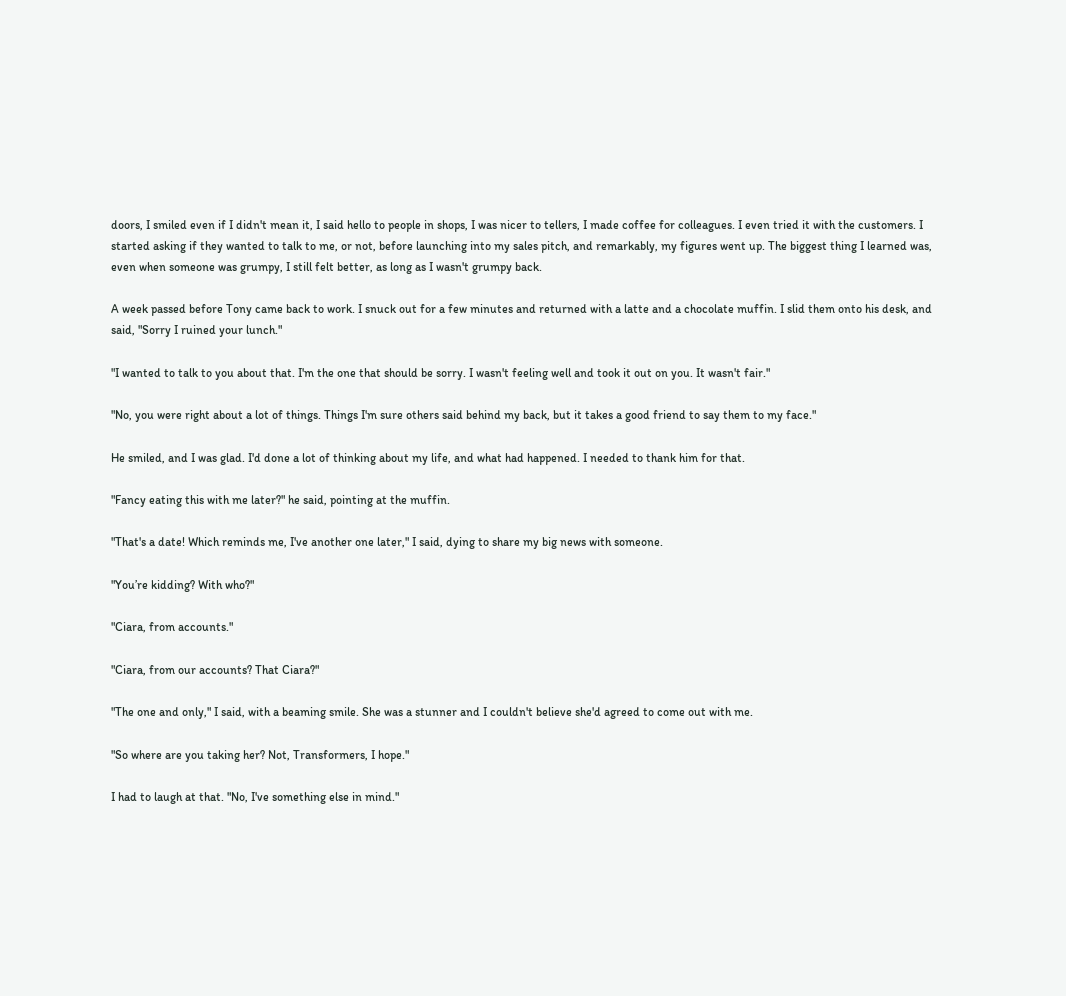doors, I smiled even if I didn't mean it, I said hello to people in shops, I was nicer to tellers, I made coffee for colleagues. I even tried it with the customers. I started asking if they wanted to talk to me, or not, before launching into my sales pitch, and remarkably, my figures went up. The biggest thing I learned was, even when someone was grumpy, I still felt better, as long as I wasn't grumpy back.

A week passed before Tony came back to work. I snuck out for a few minutes and returned with a latte and a chocolate muffin. I slid them onto his desk, and said, "Sorry I ruined your lunch."

"I wanted to talk to you about that. I'm the one that should be sorry. I wasn't feeling well and took it out on you. It wasn't fair."

"No, you were right about a lot of things. Things I'm sure others said behind my back, but it takes a good friend to say them to my face."

He smiled, and I was glad. I'd done a lot of thinking about my life, and what had happened. I needed to thank him for that.

"Fancy eating this with me later?" he said, pointing at the muffin.

"That's a date! Which reminds me, I've another one later," I said, dying to share my big news with someone.

"You’re kidding? With who?"

"Ciara, from accounts."

"Ciara, from our accounts? That Ciara?"

"The one and only," I said, with a beaming smile. She was a stunner and I couldn't believe she'd agreed to come out with me.

"So where are you taking her? Not, Transformers, I hope."

I had to laugh at that. "No, I've something else in mind."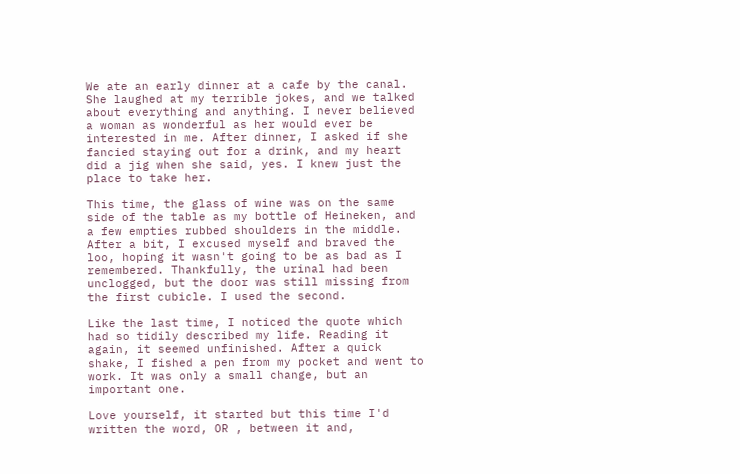We ate an early dinner at a cafe by the canal. She laughed at my terrible jokes, and we talked about everything and anything. I never believed a woman as wonderful as her would ever be interested in me. After dinner, I asked if she fancied staying out for a drink, and my heart did a jig when she said, yes. I knew just the place to take her.

This time, the glass of wine was on the same side of the table as my bottle of Heineken, and a few empties rubbed shoulders in the middle. After a bit, I excused myself and braved the loo, hoping it wasn't going to be as bad as I remembered. Thankfully, the urinal had been unclogged, but the door was still missing from the first cubicle. I used the second.

Like the last time, I noticed the quote which had so tidily described my life. Reading it again, it seemed unfinished. After a quick shake, I fished a pen from my pocket and went to work. It was only a small change, but an important one.

Love yourself, it started but this time I'd written the word, OR , between it and,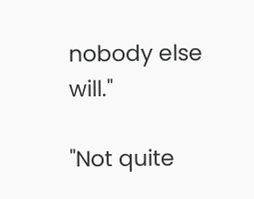nobody else will."

"Not quite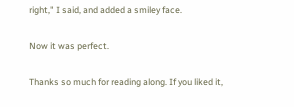right," I said, and added a smiley face.

Now it was perfect.

Thanks so much for reading along. If you liked it,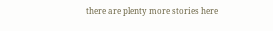there are plenty more stories here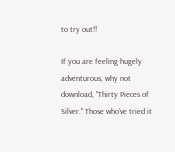to try out!!

If you are feeling hugely adventurous, why not download, "Thirty Pieces of Silver." Those who've tried it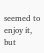seemed to enjoy it, but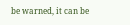be warned, it can be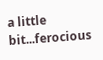a little bit...ferocious